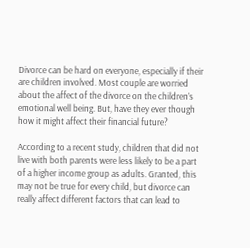Divorce can be hard on everyone, especially if their are children involved. Most couple are worried about the affect of the divorce on the children’s emotional well being. But, have they ever though how it might affect their financial future?

According to a recent study, children that did not live with both parents were less likely to be a part of a higher income group as adults. Granted, this may not be true for every child, but divorce can really affect different factors that can lead to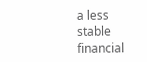a less stable financial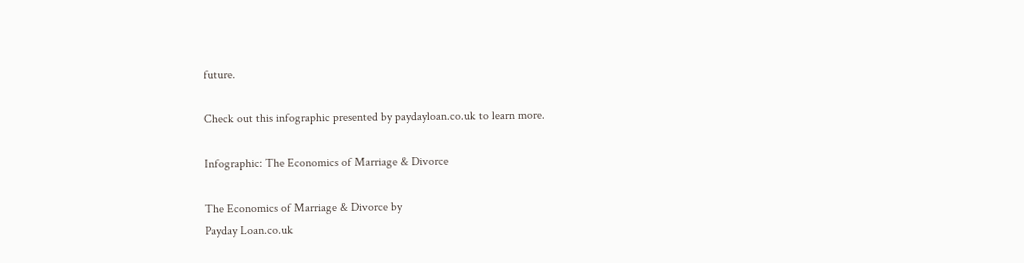future.

Check out this infographic presented by paydayloan.co.uk to learn more.

Infographic: The Economics of Marriage & Divorce

The Economics of Marriage & Divorce by
Payday Loan.co.uk